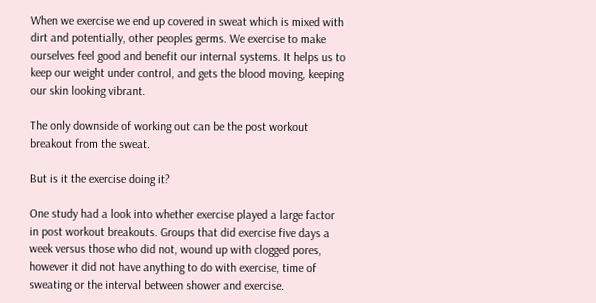When we exercise we end up covered in sweat which is mixed with dirt and potentially, other peoples germs. We exercise to make ourselves feel good and benefit our internal systems. It helps us to keep our weight under control, and gets the blood moving, keeping our skin looking vibrant.

The only downside of working out can be the post workout breakout from the sweat.

But is it the exercise doing it?

One study had a look into whether exercise played a large factor in post workout breakouts. Groups that did exercise five days a week versus those who did not, wound up with clogged pores, however it did not have anything to do with exercise, time of sweating or the interval between shower and exercise.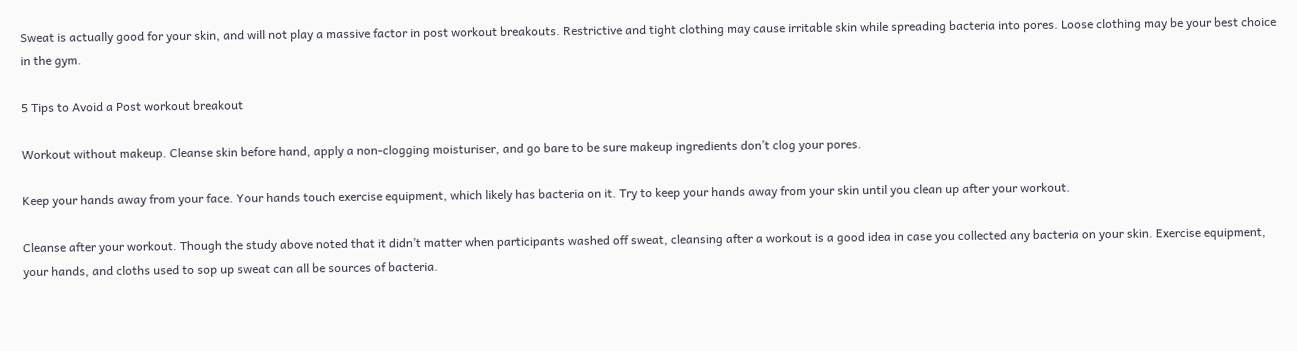Sweat is actually good for your skin, and will not play a massive factor in post workout breakouts. Restrictive and tight clothing may cause irritable skin while spreading bacteria into pores. Loose clothing may be your best choice in the gym.

5 Tips to Avoid a Post workout breakout

Workout without makeup. Cleanse skin before hand, apply a non-clogging moisturiser, and go bare to be sure makeup ingredients don’t clog your pores.

Keep your hands away from your face. Your hands touch exercise equipment, which likely has bacteria on it. Try to keep your hands away from your skin until you clean up after your workout.

Cleanse after your workout. Though the study above noted that it didn’t matter when participants washed off sweat, cleansing after a workout is a good idea in case you collected any bacteria on your skin. Exercise equipment, your hands, and cloths used to sop up sweat can all be sources of bacteria.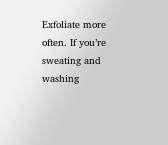Exfoliate more often. If you’re sweating and washing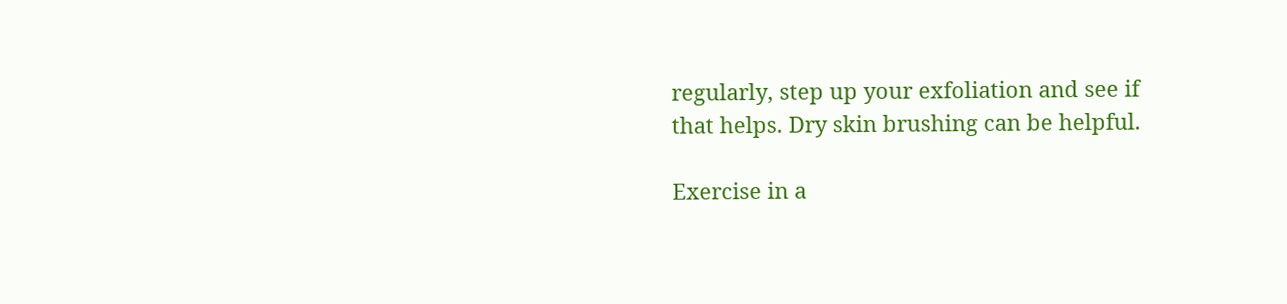regularly, step up your exfoliation and see if that helps. Dry skin brushing can be helpful.

Exercise in a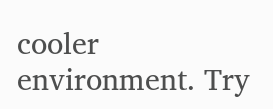cooler environment. Try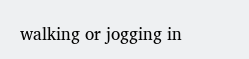walking or jogging in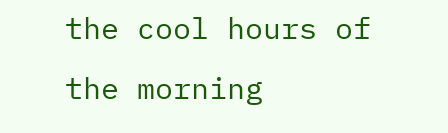the cool hours of the morning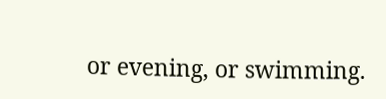or evening, or swimming.